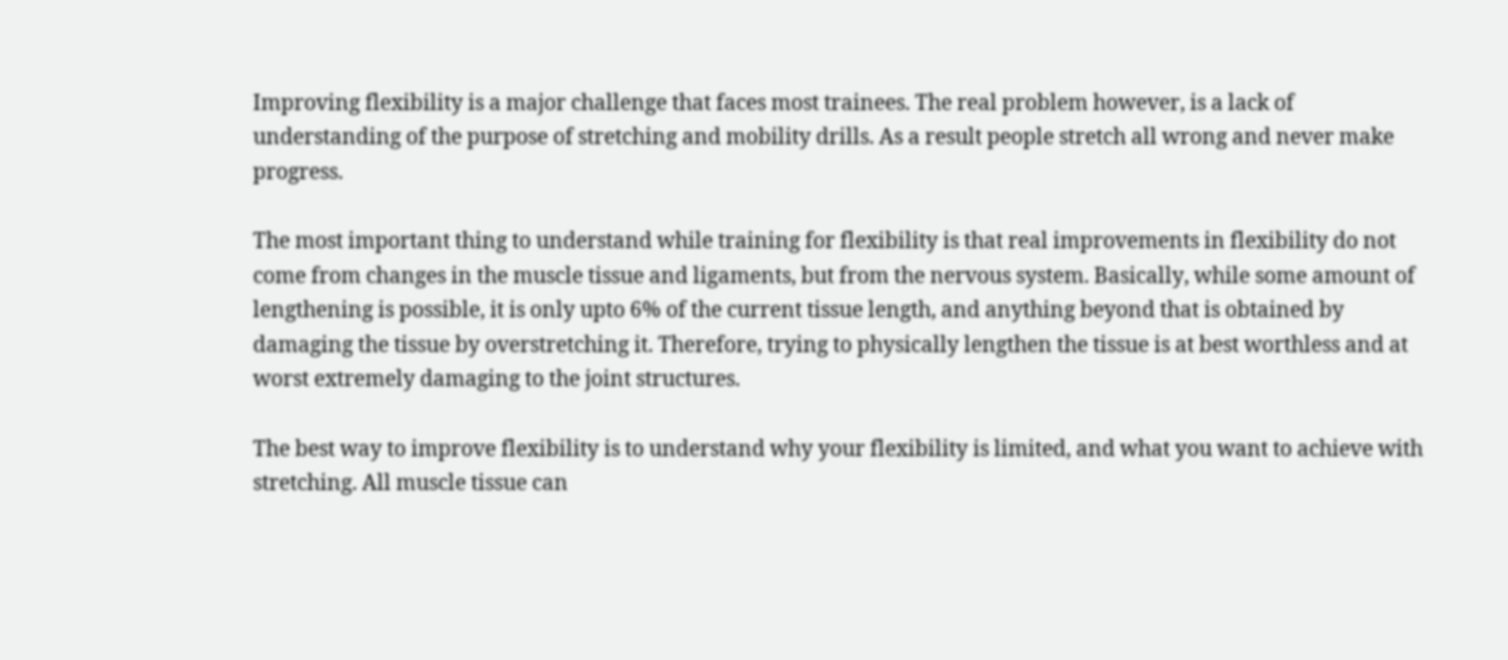Improving flexibility is a major challenge that faces most trainees. The real problem however, is a lack of understanding of the purpose of stretching and mobility drills. As a result people stretch all wrong and never make progress.

The most important thing to understand while training for flexibility is that real improvements in flexibility do not come from changes in the muscle tissue and ligaments, but from the nervous system. Basically, while some amount of lengthening is possible, it is only upto 6% of the current tissue length, and anything beyond that is obtained by damaging the tissue by overstretching it. Therefore, trying to physically lengthen the tissue is at best worthless and at worst extremely damaging to the joint structures.

The best way to improve flexibility is to understand why your flexibility is limited, and what you want to achieve with stretching. All muscle tissue can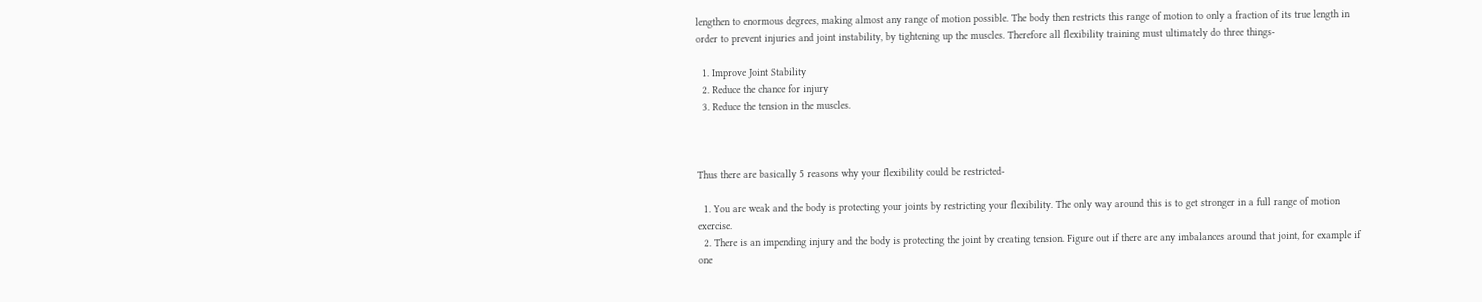lengthen to enormous degrees, making almost any range of motion possible. The body then restricts this range of motion to only a fraction of its true length in order to prevent injuries and joint instability, by tightening up the muscles. Therefore all flexibility training must ultimately do three things-

  1. Improve Joint Stability
  2. Reduce the chance for injury
  3. Reduce the tension in the muscles.



Thus there are basically 5 reasons why your flexibility could be restricted-

  1. You are weak and the body is protecting your joints by restricting your flexibility. The only way around this is to get stronger in a full range of motion exercise.
  2. There is an impending injury and the body is protecting the joint by creating tension. Figure out if there are any imbalances around that joint, for example if one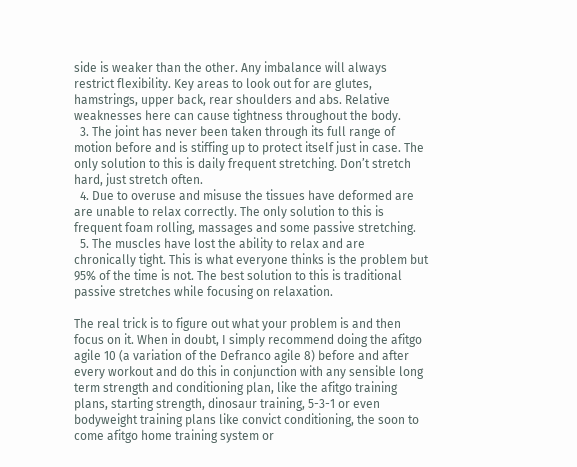side is weaker than the other. Any imbalance will always restrict flexibility. Key areas to look out for are glutes, hamstrings, upper back, rear shoulders and abs. Relative weaknesses here can cause tightness throughout the body.
  3. The joint has never been taken through its full range of motion before and is stiffing up to protect itself just in case. The only solution to this is daily frequent stretching. Don’t stretch hard, just stretch often.
  4. Due to overuse and misuse the tissues have deformed are are unable to relax correctly. The only solution to this is frequent foam rolling, massages and some passive stretching.
  5. The muscles have lost the ability to relax and are chronically tight. This is what everyone thinks is the problem but 95% of the time is not. The best solution to this is traditional passive stretches while focusing on relaxation.

The real trick is to figure out what your problem is and then focus on it. When in doubt, I simply recommend doing the afitgo agile 10 (a variation of the Defranco agile 8) before and after every workout and do this in conjunction with any sensible long term strength and conditioning plan, like the afitgo training plans, starting strength, dinosaur training, 5-3-1 or even bodyweight training plans like convict conditioning, the soon to come afitgo home training system or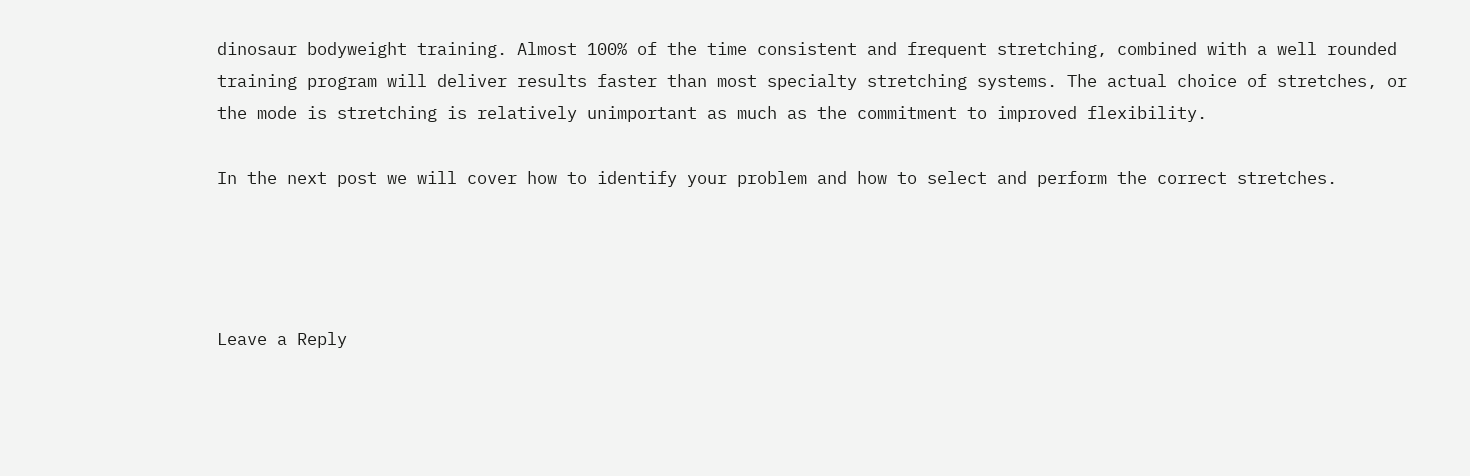dinosaur bodyweight training. Almost 100% of the time consistent and frequent stretching, combined with a well rounded training program will deliver results faster than most specialty stretching systems. The actual choice of stretches, or the mode is stretching is relatively unimportant as much as the commitment to improved flexibility.

In the next post we will cover how to identify your problem and how to select and perform the correct stretches.




Leave a Reply